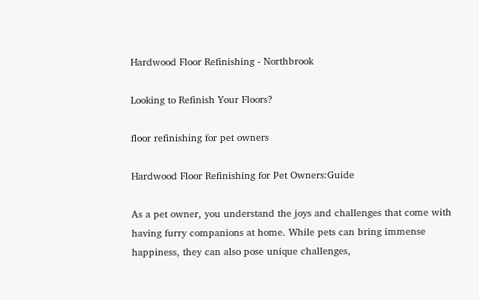Hardwood Floor Refinishing - Northbrook

Looking to Refinish Your Floors?

floor refinishing for pet owners

Hardwood Floor Refinishing for Pet Owners:Guide

As a pet owner, you understand the joys and challenges that come with having furry companions at home. While pets can bring immense happiness, they can also pose unique challenges,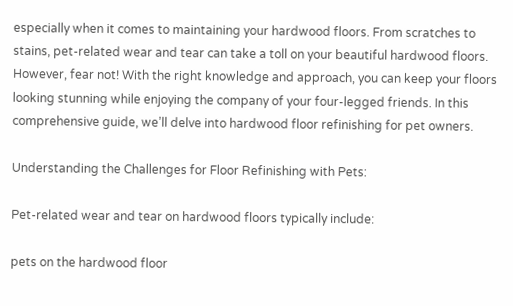especially when it comes to maintaining your hardwood floors. From scratches to stains, pet-related wear and tear can take a toll on your beautiful hardwood floors. However, fear not! With the right knowledge and approach, you can keep your floors looking stunning while enjoying the company of your four-legged friends. In this comprehensive guide, we’ll delve into hardwood floor refinishing for pet owners.

Understanding the Challenges for Floor Refinishing with Pets:

Pet-related wear and tear on hardwood floors typically include:

pets on the hardwood floor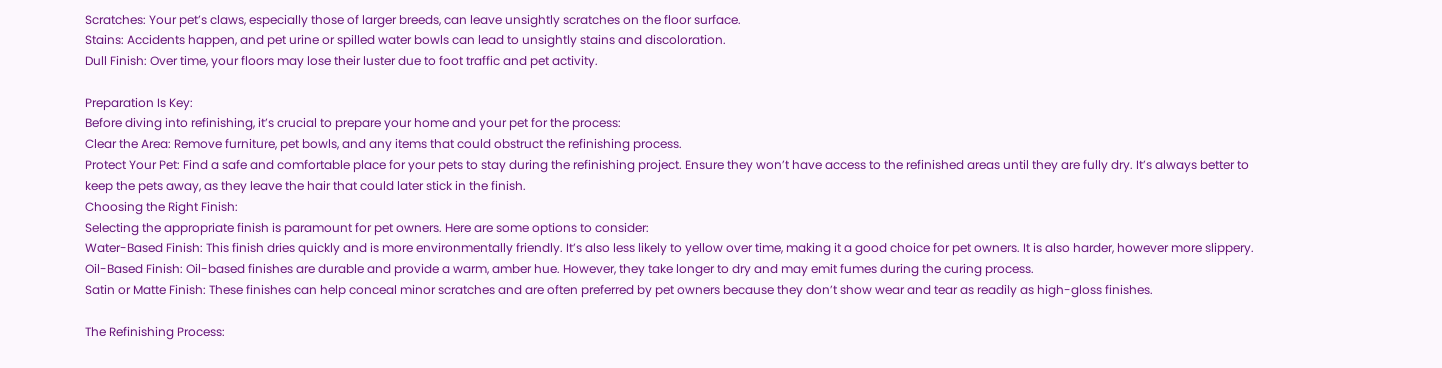Scratches: Your pet’s claws, especially those of larger breeds, can leave unsightly scratches on the floor surface.
Stains: Accidents happen, and pet urine or spilled water bowls can lead to unsightly stains and discoloration.
Dull Finish: Over time, your floors may lose their luster due to foot traffic and pet activity.

Preparation Is Key:
Before diving into refinishing, it’s crucial to prepare your home and your pet for the process:
Clear the Area: Remove furniture, pet bowls, and any items that could obstruct the refinishing process.
Protect Your Pet: Find a safe and comfortable place for your pets to stay during the refinishing project. Ensure they won’t have access to the refinished areas until they are fully dry. It’s always better to keep the pets away, as they leave the hair that could later stick in the finish.
Choosing the Right Finish:
Selecting the appropriate finish is paramount for pet owners. Here are some options to consider:
Water-Based Finish: This finish dries quickly and is more environmentally friendly. It’s also less likely to yellow over time, making it a good choice for pet owners. It is also harder, however more slippery.
Oil-Based Finish: Oil-based finishes are durable and provide a warm, amber hue. However, they take longer to dry and may emit fumes during the curing process.
Satin or Matte Finish: These finishes can help conceal minor scratches and are often preferred by pet owners because they don’t show wear and tear as readily as high-gloss finishes.

The Refinishing Process: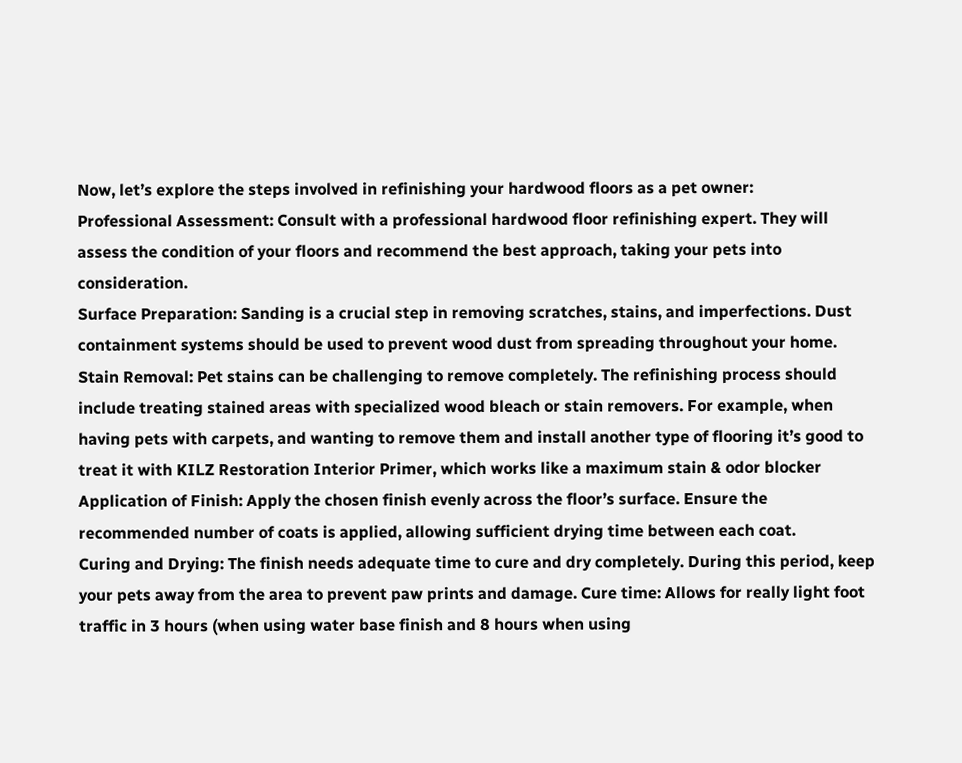Now, let’s explore the steps involved in refinishing your hardwood floors as a pet owner:
Professional Assessment: Consult with a professional hardwood floor refinishing expert. They will assess the condition of your floors and recommend the best approach, taking your pets into consideration.
Surface Preparation: Sanding is a crucial step in removing scratches, stains, and imperfections. Dust containment systems should be used to prevent wood dust from spreading throughout your home.
Stain Removal: Pet stains can be challenging to remove completely. The refinishing process should include treating stained areas with specialized wood bleach or stain removers. For example, when having pets with carpets, and wanting to remove them and install another type of flooring it’s good to treat it with KILZ Restoration Interior Primer, which works like a maximum stain & odor blocker
Application of Finish: Apply the chosen finish evenly across the floor’s surface. Ensure the recommended number of coats is applied, allowing sufficient drying time between each coat.
Curing and Drying: The finish needs adequate time to cure and dry completely. During this period, keep your pets away from the area to prevent paw prints and damage. Cure time: Allows for really light foot traffic in 3 hours (when using water base finish and 8 hours when using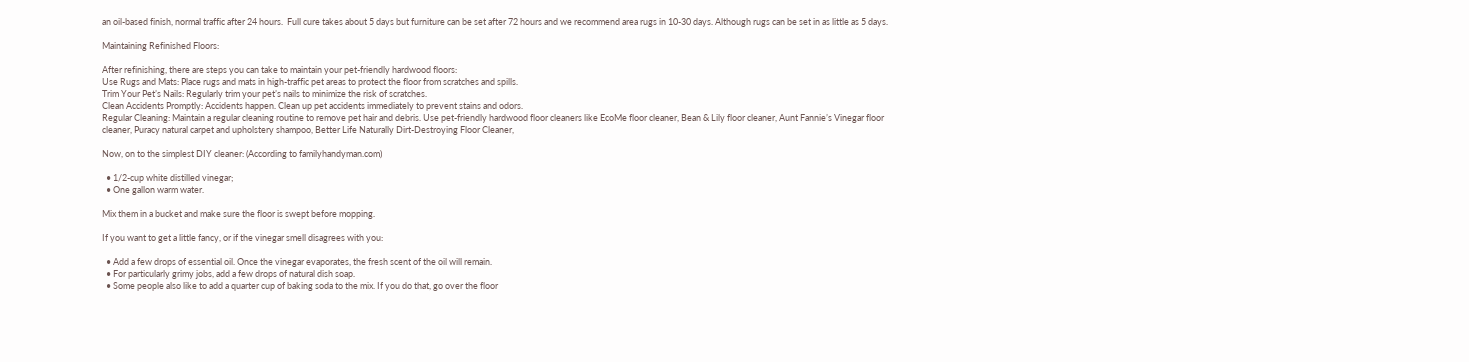an oil-based finish, normal traffic after 24 hours.  Full cure takes about 5 days but furniture can be set after 72 hours and we recommend area rugs in 10-30 days. Although rugs can be set in as little as 5 days.

Maintaining Refinished Floors:

After refinishing, there are steps you can take to maintain your pet-friendly hardwood floors:
Use Rugs and Mats: Place rugs and mats in high-traffic pet areas to protect the floor from scratches and spills.
Trim Your Pet’s Nails: Regularly trim your pet’s nails to minimize the risk of scratches.
Clean Accidents Promptly: Accidents happen. Clean up pet accidents immediately to prevent stains and odors.
Regular Cleaning: Maintain a regular cleaning routine to remove pet hair and debris. Use pet-friendly hardwood floor cleaners like EcoMe floor cleaner, Bean & Lily floor cleaner, Aunt Fannie’s Vinegar floor cleaner, Puracy natural carpet and upholstery shampoo, Better Life Naturally Dirt-Destroying Floor Cleaner,

Now, on to the simplest DIY cleaner: (According to familyhandyman.com)

  • 1/2-cup white distilled vinegar;
  • One gallon warm water.

Mix them in a bucket and make sure the floor is swept before mopping.

If you want to get a little fancy, or if the vinegar smell disagrees with you:

  • Add a few drops of essential oil. Once the vinegar evaporates, the fresh scent of the oil will remain.
  • For particularly grimy jobs, add a few drops of natural dish soap.
  • Some people also like to add a quarter cup of baking soda to the mix. If you do that, go over the floor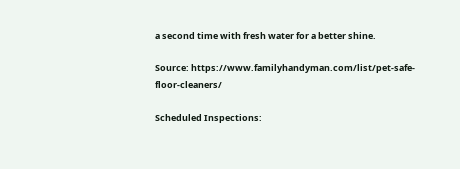a second time with fresh water for a better shine.

Source: https://www.familyhandyman.com/list/pet-safe-floor-cleaners/

Scheduled Inspections: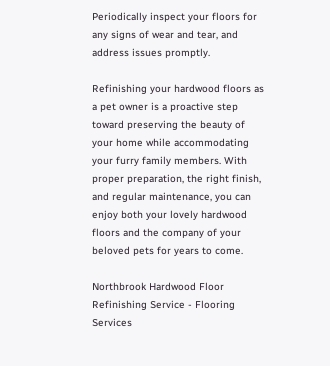Periodically inspect your floors for any signs of wear and tear, and address issues promptly.

Refinishing your hardwood floors as a pet owner is a proactive step toward preserving the beauty of your home while accommodating your furry family members. With proper preparation, the right finish, and regular maintenance, you can enjoy both your lovely hardwood floors and the company of your beloved pets for years to come.

Northbrook Hardwood Floor Refinishing Service - Flooring Services